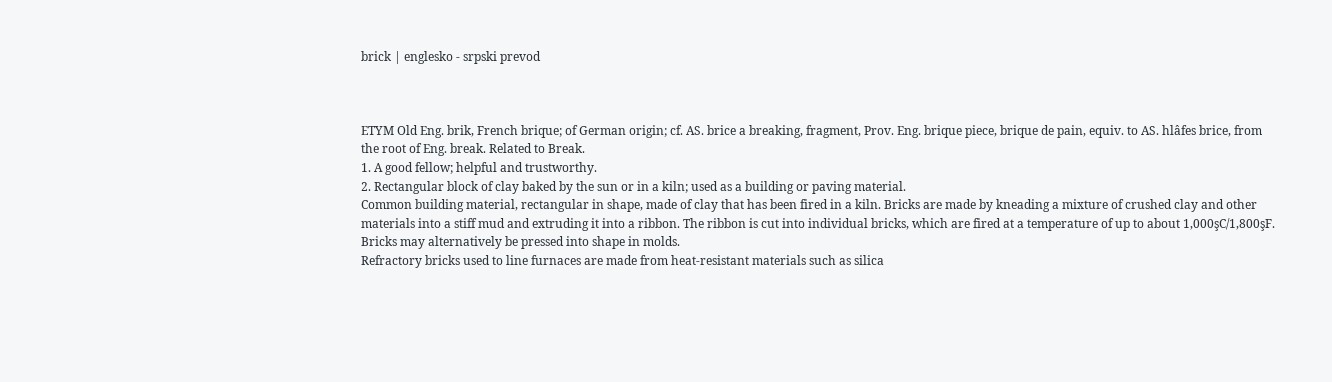brick | englesko - srpski prevod



ETYM Old Eng. brik, French brique; of German origin; cf. AS. brice a breaking, fragment, Prov. Eng. brique piece, brique de pain, equiv. to AS. hlâfes brice, from the root of Eng. break. Related to Break.
1. A good fellow; helpful and trustworthy.
2. Rectangular block of clay baked by the sun or in a kiln; used as a building or paving material.
Common building material, rectangular in shape, made of clay that has been fired in a kiln. Bricks are made by kneading a mixture of crushed clay and other materials into a stiff mud and extruding it into a ribbon. The ribbon is cut into individual bricks, which are fired at a temperature of up to about 1,000şC/1,800şF. Bricks may alternatively be pressed into shape in molds.
Refractory bricks used to line furnaces are made from heat-resistant materials such as silica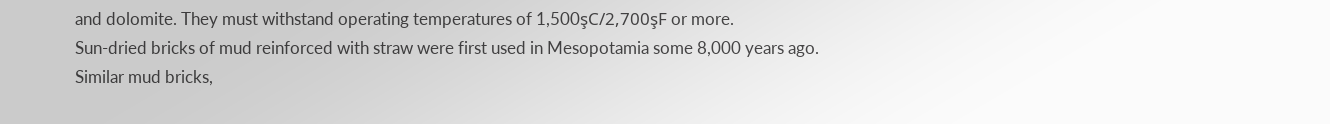and dolomite. They must withstand operating temperatures of 1,500şC/2,700şF or more.
Sun-dried bricks of mud reinforced with straw were first used in Mesopotamia some 8,000 years ago. Similar mud bricks,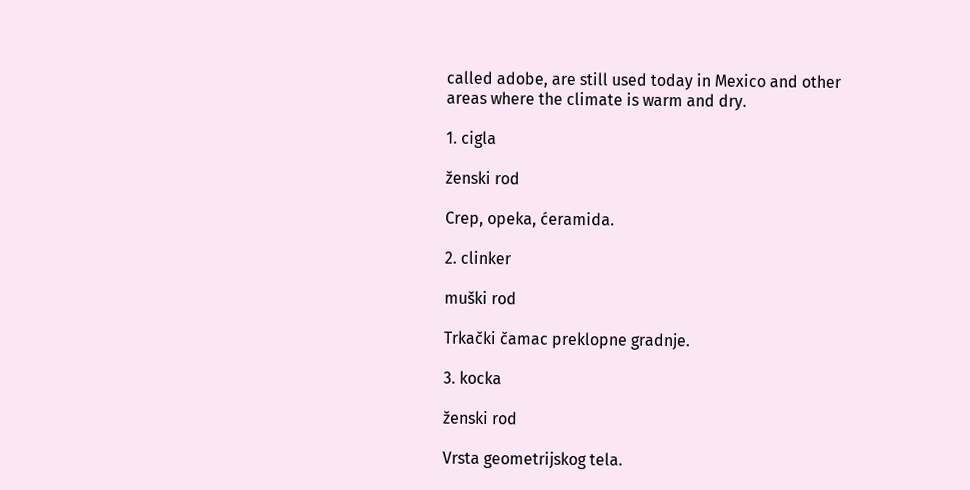called adobe, are still used today in Mexico and other areas where the climate is warm and dry.

1. cigla

ženski rod

Crep, opeka, ćeramida.

2. clinker

muški rod

Trkački čamac preklopne gradnje.

3. kocka

ženski rod

Vrsta geometrijskog tela.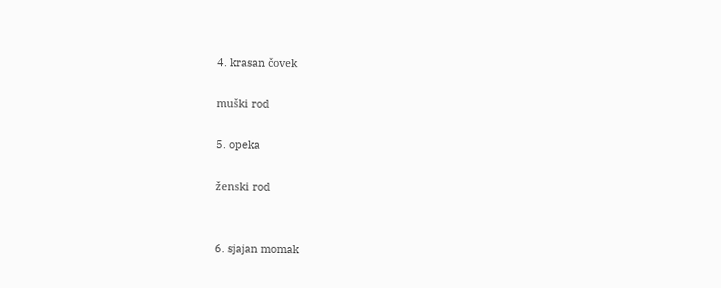4. krasan čovek

muški rod

5. opeka

ženski rod


6. sjajan momak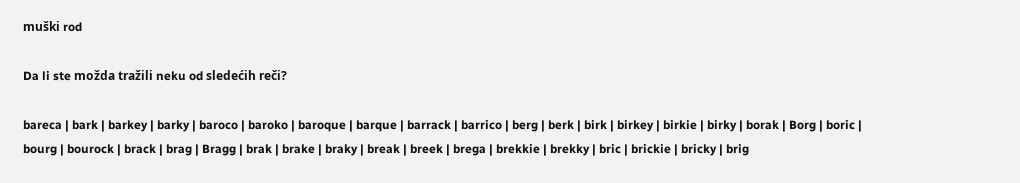muški rod

Da li ste možda tražili neku od sledećih reči?

bareca | bark | barkey | barky | baroco | baroko | baroque | barque | barrack | barrico | berg | berk | birk | birkey | birkie | birky | borak | Borg | boric | bourg | bourock | brack | brag | Bragg | brak | brake | braky | break | breek | brega | brekkie | brekky | bric | brickie | bricky | brig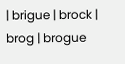| brigue | brock | brog | brogue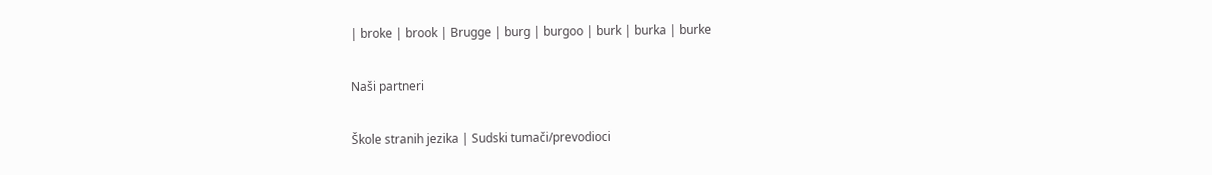| broke | brook | Brugge | burg | burgoo | burk | burka | burke

Naši partneri

Škole stranih jezika | Sudski tumači/prevodioci